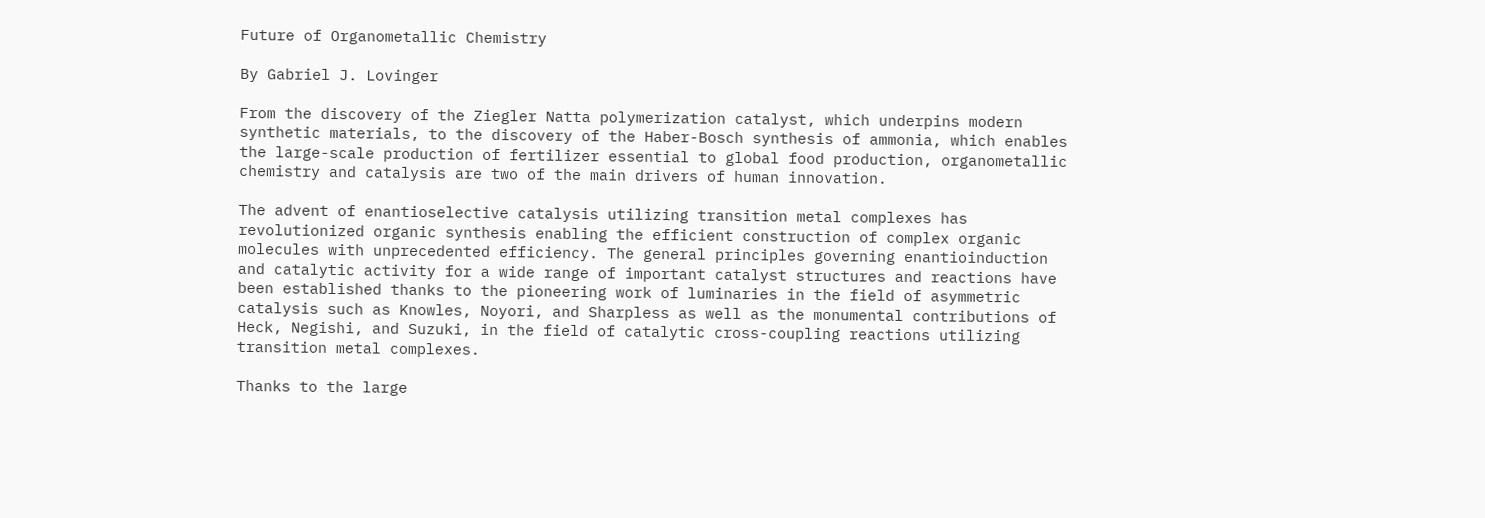Future of Organometallic Chemistry

By Gabriel J. Lovinger

From the discovery of the Ziegler Natta polymerization catalyst, which underpins modern synthetic materials, to the discovery of the Haber-Bosch synthesis of ammonia, which enables the large-scale production of fertilizer essential to global food production, organometallic chemistry and catalysis are two of the main drivers of human innovation.

The advent of enantioselective catalysis utilizing transition metal complexes has revolutionized organic synthesis enabling the efficient construction of complex organic molecules with unprecedented efficiency. The general principles governing enantioinduction and catalytic activity for a wide range of important catalyst structures and reactions have been established thanks to the pioneering work of luminaries in the field of asymmetric catalysis such as Knowles, Noyori, and Sharpless as well as the monumental contributions of Heck, Negishi, and Suzuki, in the field of catalytic cross-coupling reactions utilizing transition metal complexes.

Thanks to the large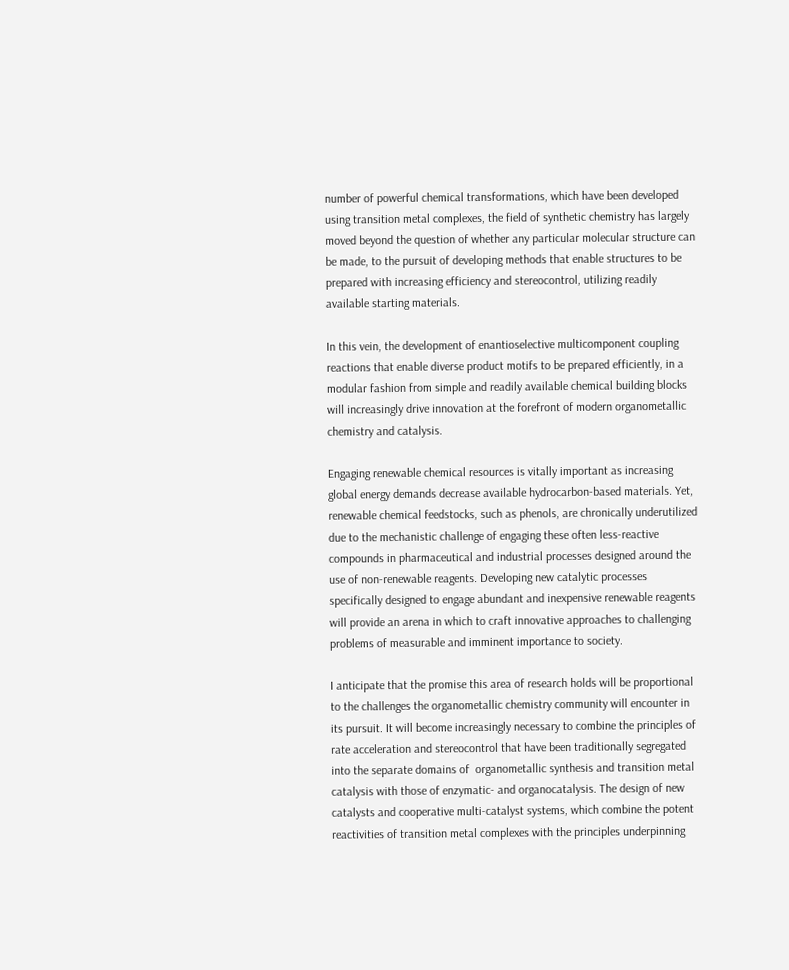number of powerful chemical transformations, which have been developed using transition metal complexes, the field of synthetic chemistry has largely moved beyond the question of whether any particular molecular structure can be made, to the pursuit of developing methods that enable structures to be prepared with increasing efficiency and stereocontrol, utilizing readily available starting materials.

In this vein, the development of enantioselective multicomponent coupling reactions that enable diverse product motifs to be prepared efficiently, in a modular fashion from simple and readily available chemical building blocks will increasingly drive innovation at the forefront of modern organometallic chemistry and catalysis.

Engaging renewable chemical resources is vitally important as increasing global energy demands decrease available hydrocarbon-based materials. Yet, renewable chemical feedstocks, such as phenols, are chronically underutilized due to the mechanistic challenge of engaging these often less-reactive compounds in pharmaceutical and industrial processes designed around the use of non-renewable reagents. Developing new catalytic processes specifically designed to engage abundant and inexpensive renewable reagents will provide an arena in which to craft innovative approaches to challenging problems of measurable and imminent importance to society.

I anticipate that the promise this area of research holds will be proportional to the challenges the organometallic chemistry community will encounter in its pursuit. It will become increasingly necessary to combine the principles of rate acceleration and stereocontrol that have been traditionally segregated into the separate domains of  organometallic synthesis and transition metal catalysis with those of enzymatic- and organocatalysis. The design of new catalysts and cooperative multi-catalyst systems, which combine the potent reactivities of transition metal complexes with the principles underpinning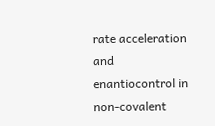rate acceleration and enantiocontrol in non-covalent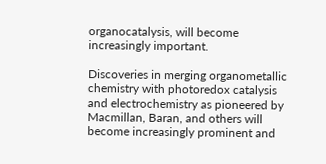organocatalysis, will become increasingly important.

Discoveries in merging organometallic chemistry with photoredox catalysis and electrochemistry as pioneered by Macmillan, Baran, and others will become increasingly prominent and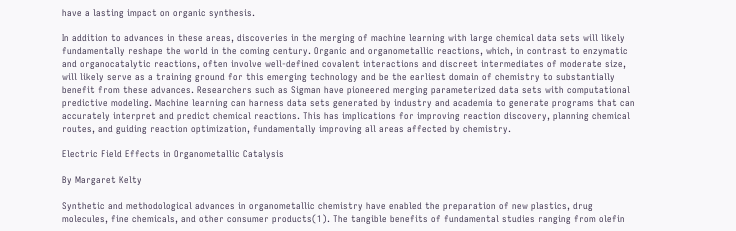have a lasting impact on organic synthesis.

In addition to advances in these areas, discoveries in the merging of machine learning with large chemical data sets will likely fundamentally reshape the world in the coming century. Organic and organometallic reactions, which, in contrast to enzymatic and organocatalytic reactions, often involve well-defined covalent interactions and discreet intermediates of moderate size, will likely serve as a training ground for this emerging technology and be the earliest domain of chemistry to substantially benefit from these advances. Researchers such as Sigman have pioneered merging parameterized data sets with computational predictive modeling. Machine learning can harness data sets generated by industry and academia to generate programs that can accurately interpret and predict chemical reactions. This has implications for improving reaction discovery, planning chemical routes, and guiding reaction optimization, fundamentally improving all areas affected by chemistry.

Electric Field Effects in Organometallic Catalysis

By Margaret Kelty

Synthetic and methodological advances in organometallic chemistry have enabled the preparation of new plastics, drug molecules, fine chemicals, and other consumer products(1). The tangible benefits of fundamental studies ranging from olefin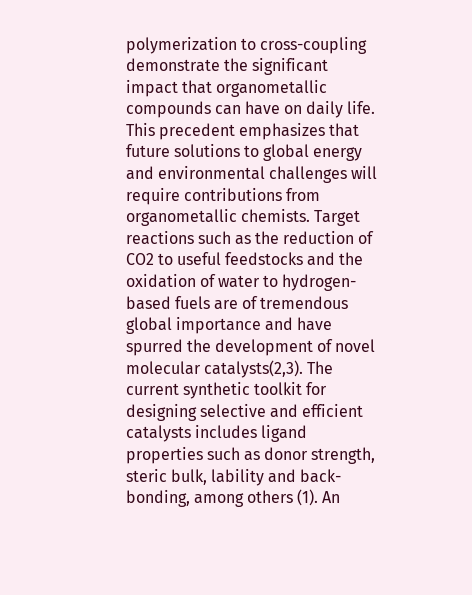polymerization to cross-coupling demonstrate the significant impact that organometallic compounds can have on daily life. This precedent emphasizes that future solutions to global energy and environmental challenges will require contributions from organometallic chemists. Target reactions such as the reduction of CO2 to useful feedstocks and the oxidation of water to hydrogen-based fuels are of tremendous global importance and have spurred the development of novel molecular catalysts(2,3). The current synthetic toolkit for designing selective and efficient catalysts includes ligand properties such as donor strength, steric bulk, lability and back-bonding, among others (1). An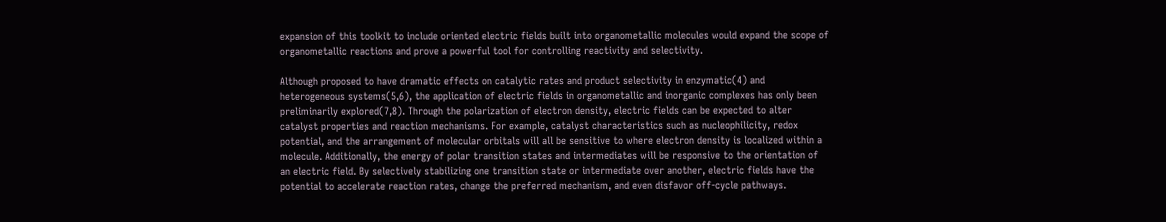expansion of this toolkit to include oriented electric fields built into organometallic molecules would expand the scope of organometallic reactions and prove a powerful tool for controlling reactivity and selectivity.

Although proposed to have dramatic effects on catalytic rates and product selectivity in enzymatic(4) and heterogeneous systems(5,6), the application of electric fields in organometallic and inorganic complexes has only been preliminarily explored(7,8). Through the polarization of electron density, electric fields can be expected to alter catalyst properties and reaction mechanisms. For example, catalyst characteristics such as nucleophilicity, redox potential, and the arrangement of molecular orbitals will all be sensitive to where electron density is localized within a molecule. Additionally, the energy of polar transition states and intermediates will be responsive to the orientation of an electric field. By selectively stabilizing one transition state or intermediate over another, electric fields have the potential to accelerate reaction rates, change the preferred mechanism, and even disfavor off-cycle pathways.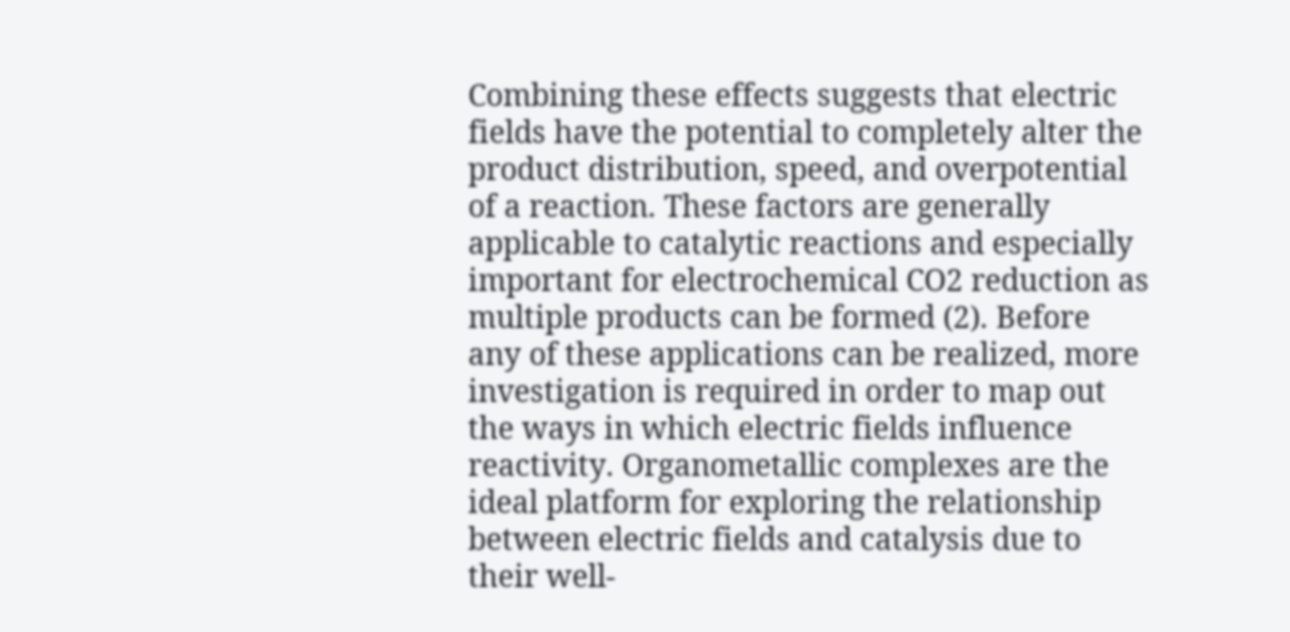Combining these effects suggests that electric fields have the potential to completely alter the product distribution, speed, and overpotential of a reaction. These factors are generally applicable to catalytic reactions and especially important for electrochemical CO2 reduction as multiple products can be formed (2). Before any of these applications can be realized, more investigation is required in order to map out the ways in which electric fields influence reactivity. Organometallic complexes are the ideal platform for exploring the relationship between electric fields and catalysis due to their well-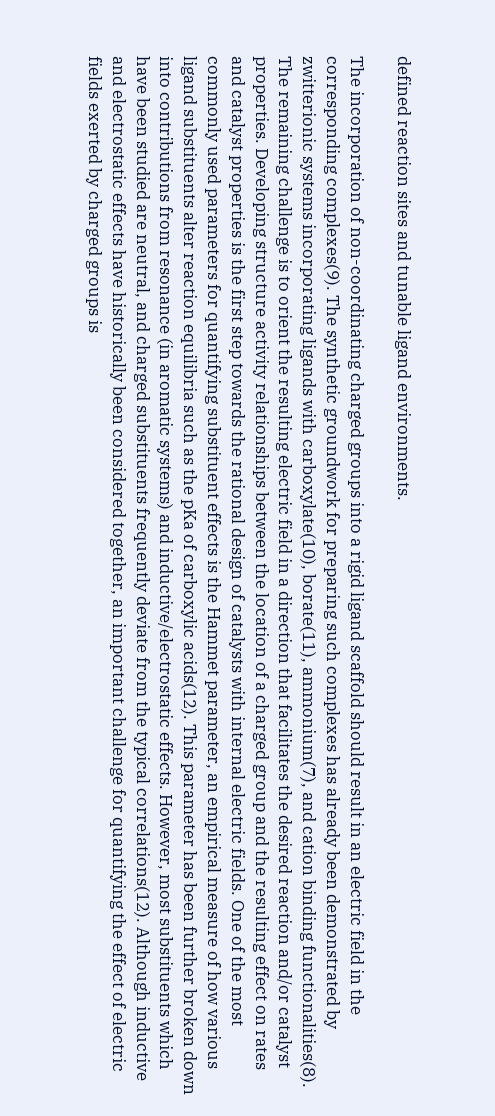defined reaction sites and tunable ligand environments.

The incorporation of non-coordinating charged groups into a rigid ligand scaffold should result in an electric field in the corresponding complexes(9). The synthetic groundwork for preparing such complexes has already been demonstrated by zwitterionic systems incorporating ligands with carboxylate(10), borate(11), ammonium(7), and cation binding functionalities(8). The remaining challenge is to orient the resulting electric field in a direction that facilitates the desired reaction and/or catalyst properties. Developing structure activity relationships between the location of a charged group and the resulting effect on rates and catalyst properties is the first step towards the rational design of catalysts with internal electric fields. One of the most commonly used parameters for quantifying substituent effects is the Hammet parameter, an empirical measure of how various ligand substituents alter reaction equilibria such as the pKa of carboxylic acids(12). This parameter has been further broken down into contributions from resonance (in aromatic systems) and inductive/electrostatic effects. However, most substituents which have been studied are neutral, and charged substituents frequently deviate from the typical correlations(12). Although inductive and electrostatic effects have historically been considered together, an important challenge for quantifying the effect of electric fields exerted by charged groups is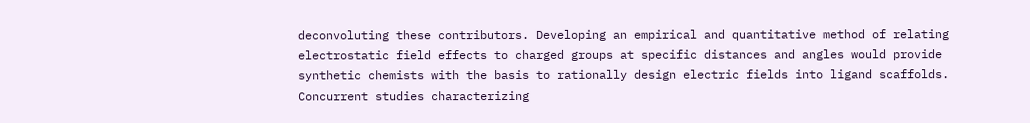deconvoluting these contributors. Developing an empirical and quantitative method of relating electrostatic field effects to charged groups at specific distances and angles would provide synthetic chemists with the basis to rationally design electric fields into ligand scaffolds. Concurrent studies characterizing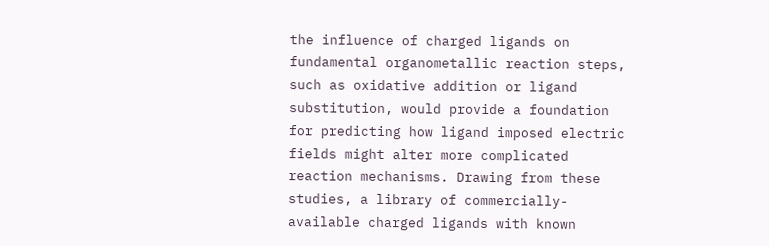the influence of charged ligands on fundamental organometallic reaction steps, such as oxidative addition or ligand substitution, would provide a foundation for predicting how ligand imposed electric fields might alter more complicated reaction mechanisms. Drawing from these studies, a library of commercially-available charged ligands with known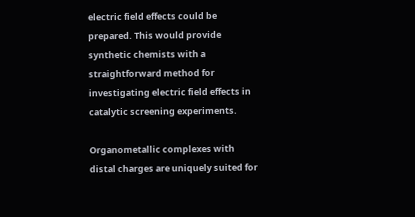electric field effects could be prepared. This would provide synthetic chemists with a straightforward method for investigating electric field effects in catalytic screening experiments.

Organometallic complexes with distal charges are uniquely suited for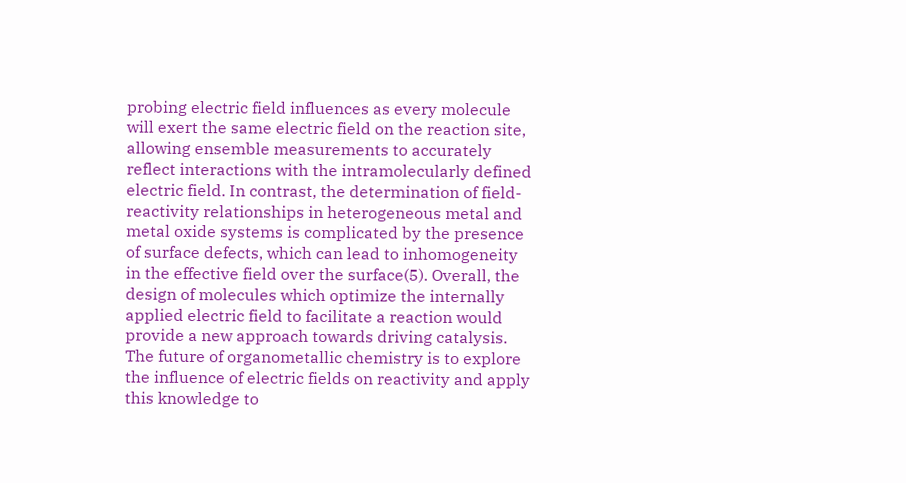probing electric field influences as every molecule will exert the same electric field on the reaction site, allowing ensemble measurements to accurately reflect interactions with the intramolecularly defined electric field. In contrast, the determination of field-reactivity relationships in heterogeneous metal and metal oxide systems is complicated by the presence of surface defects, which can lead to inhomogeneity in the effective field over the surface(5). Overall, the design of molecules which optimize the internally applied electric field to facilitate a reaction would provide a new approach towards driving catalysis. The future of organometallic chemistry is to explore the influence of electric fields on reactivity and apply this knowledge to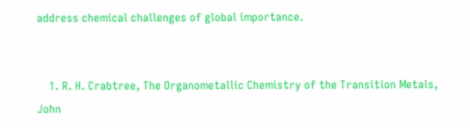address chemical challenges of global importance.


    1. R. H. Crabtree, The Organometallic Chemistry of the Transition Metals, John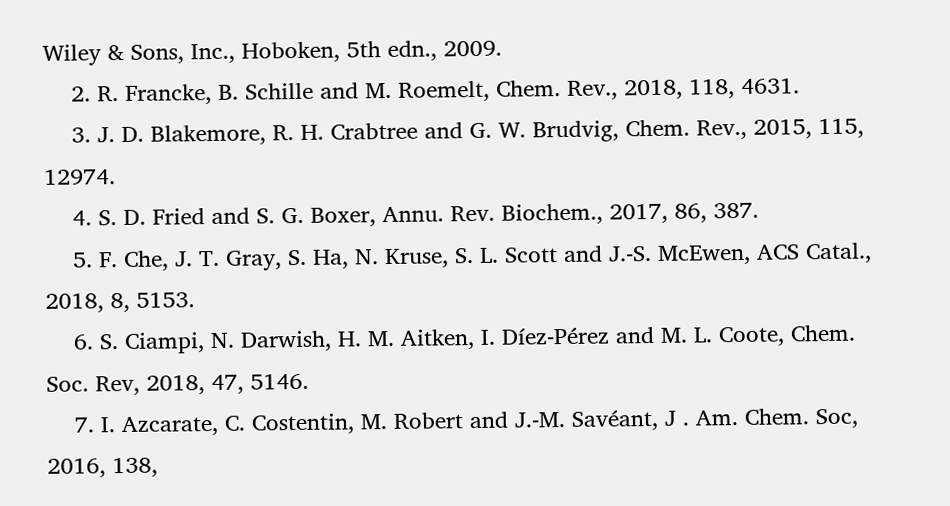Wiley & Sons, Inc., Hoboken, 5th edn., 2009.
    2. R. Francke, B. Schille and M. Roemelt, Chem. Rev., 2018, 118, 4631.
    3. J. D. Blakemore, R. H. Crabtree and G. W. Brudvig, Chem. Rev., 2015, 115, 12974.
    4. S. D. Fried and S. G. Boxer, Annu. Rev. Biochem., 2017, 86, 387.
    5. F. Che, J. T. Gray, S. Ha, N. Kruse, S. L. Scott and J.-S. McEwen, ACS Catal., 2018, 8, 5153.
    6. S. Ciampi, N. Darwish, H. M. Aitken, I. Díez-Pérez and M. L. Coote, Chem. Soc. Rev, 2018, 47, 5146.
    7. I. Azcarate, C. Costentin, M. Robert and J.-M. Savéant, J . Am. Chem. Soc, 2016, 138,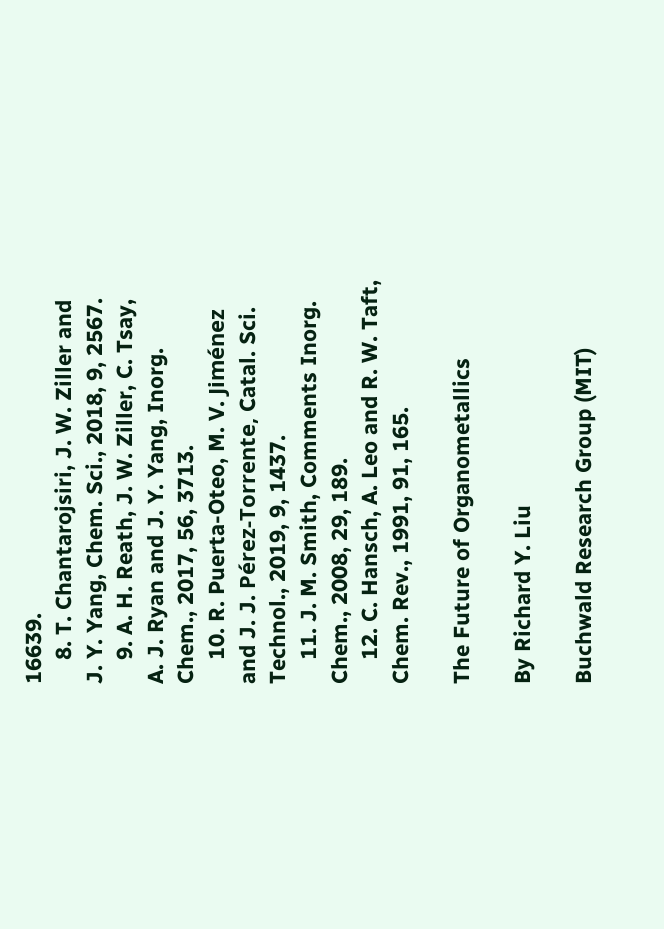16639.
    8. T. Chantarojsiri, J. W. Ziller and J. Y. Yang, Chem. Sci., 2018, 9, 2567.
    9. A. H. Reath, J. W. Ziller, C. Tsay, A. J. Ryan and J. Y. Yang, Inorg. Chem., 2017, 56, 3713.
    10. R. Puerta-Oteo, M. V. Jiménez and J. J. Pérez-Torrente, Catal. Sci. Technol., 2019, 9, 1437.
    11. J. M. Smith, Comments Inorg. Chem., 2008, 29, 189.
    12. C. Hansch, A. Leo and R. W. Taft, Chem. Rev., 1991, 91, 165.

The Future of Organometallics

By Richard Y. Liu

Buchwald Research Group (MIT)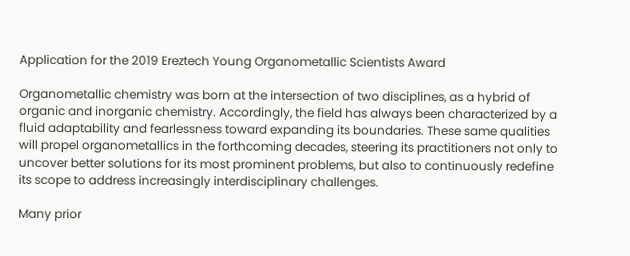Application for the 2019 Ereztech Young Organometallic Scientists Award

Organometallic chemistry was born at the intersection of two disciplines, as a hybrid of organic and inorganic chemistry. Accordingly, the field has always been characterized by a fluid adaptability and fearlessness toward expanding its boundaries. These same qualities will propel organometallics in the forthcoming decades, steering its practitioners not only to uncover better solutions for its most prominent problems, but also to continuously redefine its scope to address increasingly interdisciplinary challenges.

Many prior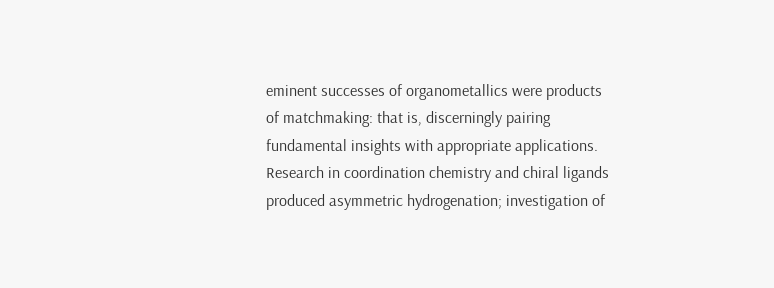eminent successes of organometallics were products of matchmaking: that is, discerningly pairing fundamental insights with appropriate applications. Research in coordination chemistry and chiral ligands produced asymmetric hydrogenation; investigation of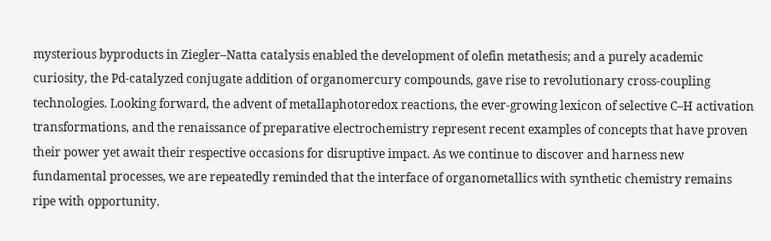mysterious byproducts in Ziegler–Natta catalysis enabled the development of olefin metathesis; and a purely academic curiosity, the Pd-catalyzed conjugate addition of organomercury compounds, gave rise to revolutionary cross-coupling technologies. Looking forward, the advent of metallaphotoredox reactions, the ever-growing lexicon of selective C–H activation transformations, and the renaissance of preparative electrochemistry represent recent examples of concepts that have proven their power yet await their respective occasions for disruptive impact. As we continue to discover and harness new fundamental processes, we are repeatedly reminded that the interface of organometallics with synthetic chemistry remains ripe with opportunity.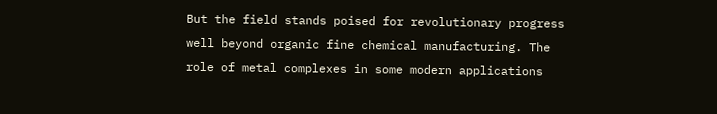But the field stands poised for revolutionary progress well beyond organic fine chemical manufacturing. The role of metal complexes in some modern applications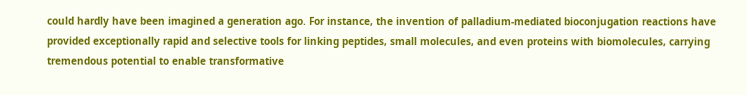could hardly have been imagined a generation ago. For instance, the invention of palladium-mediated bioconjugation reactions have provided exceptionally rapid and selective tools for linking peptides, small molecules, and even proteins with biomolecules, carrying tremendous potential to enable transformative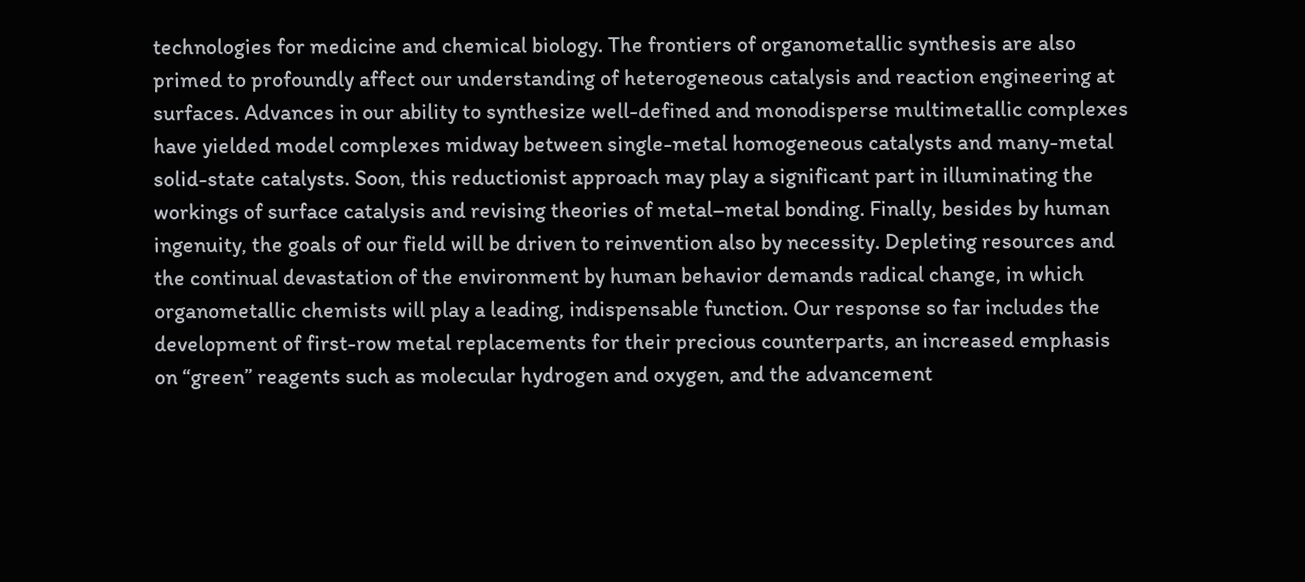technologies for medicine and chemical biology. The frontiers of organometallic synthesis are also primed to profoundly affect our understanding of heterogeneous catalysis and reaction engineering at surfaces. Advances in our ability to synthesize well-defined and monodisperse multimetallic complexes have yielded model complexes midway between single-metal homogeneous catalysts and many-metal solid-state catalysts. Soon, this reductionist approach may play a significant part in illuminating the workings of surface catalysis and revising theories of metal–metal bonding. Finally, besides by human ingenuity, the goals of our field will be driven to reinvention also by necessity. Depleting resources and the continual devastation of the environment by human behavior demands radical change, in which organometallic chemists will play a leading, indispensable function. Our response so far includes the development of first-row metal replacements for their precious counterparts, an increased emphasis on “green” reagents such as molecular hydrogen and oxygen, and the advancement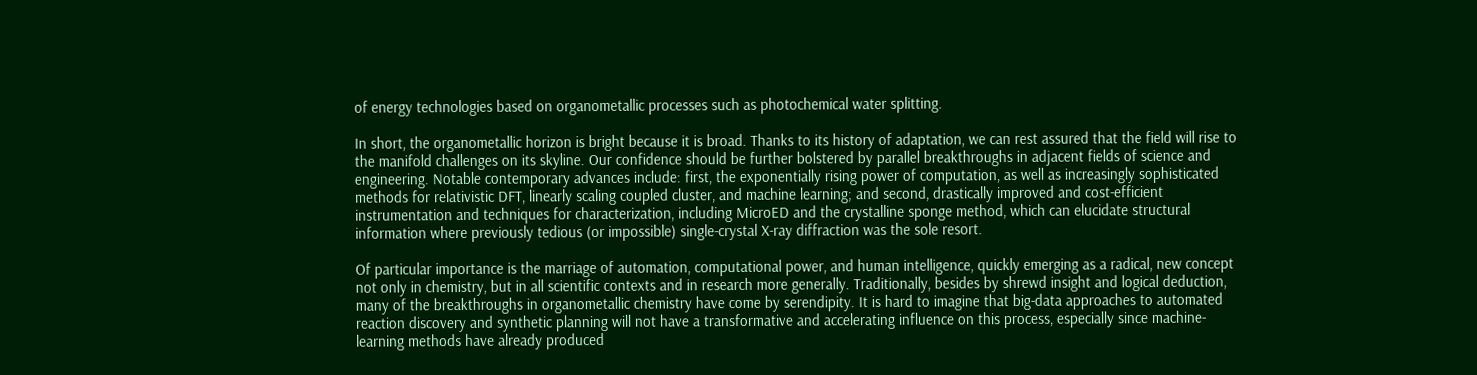of energy technologies based on organometallic processes such as photochemical water splitting.

In short, the organometallic horizon is bright because it is broad. Thanks to its history of adaptation, we can rest assured that the field will rise to the manifold challenges on its skyline. Our confidence should be further bolstered by parallel breakthroughs in adjacent fields of science and engineering. Notable contemporary advances include: first, the exponentially rising power of computation, as well as increasingly sophisticated methods for relativistic DFT, linearly scaling coupled cluster, and machine learning; and second, drastically improved and cost-efficient instrumentation and techniques for characterization, including MicroED and the crystalline sponge method, which can elucidate structural information where previously tedious (or impossible) single-crystal X-ray diffraction was the sole resort.

Of particular importance is the marriage of automation, computational power, and human intelligence, quickly emerging as a radical, new concept not only in chemistry, but in all scientific contexts and in research more generally. Traditionally, besides by shrewd insight and logical deduction, many of the breakthroughs in organometallic chemistry have come by serendipity. It is hard to imagine that big-data approaches to automated reaction discovery and synthetic planning will not have a transformative and accelerating influence on this process, especially since machine-learning methods have already produced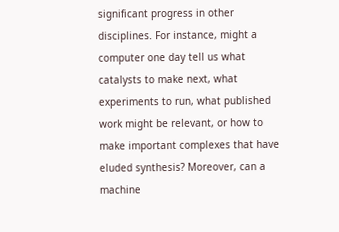significant progress in other disciplines. For instance, might a computer one day tell us what catalysts to make next, what experiments to run, what published work might be relevant, or how to make important complexes that have eluded synthesis? Moreover, can a machine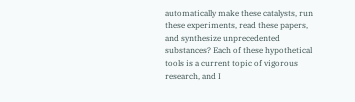automatically make these catalysts, run these experiments, read these papers, and synthesize unprecedented substances? Each of these hypothetical tools is a current topic of vigorous research, and I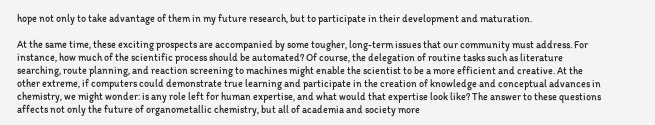hope not only to take advantage of them in my future research, but to participate in their development and maturation.

At the same time, these exciting prospects are accompanied by some tougher, long-term issues that our community must address. For instance, how much of the scientific process should be automated? Of course, the delegation of routine tasks such as literature searching, route planning, and reaction screening to machines might enable the scientist to be a more efficient and creative. At the other extreme, if computers could demonstrate true learning and participate in the creation of knowledge and conceptual advances in chemistry, we might wonder: is any role left for human expertise, and what would that expertise look like? The answer to these questions affects not only the future of organometallic chemistry, but all of academia and society more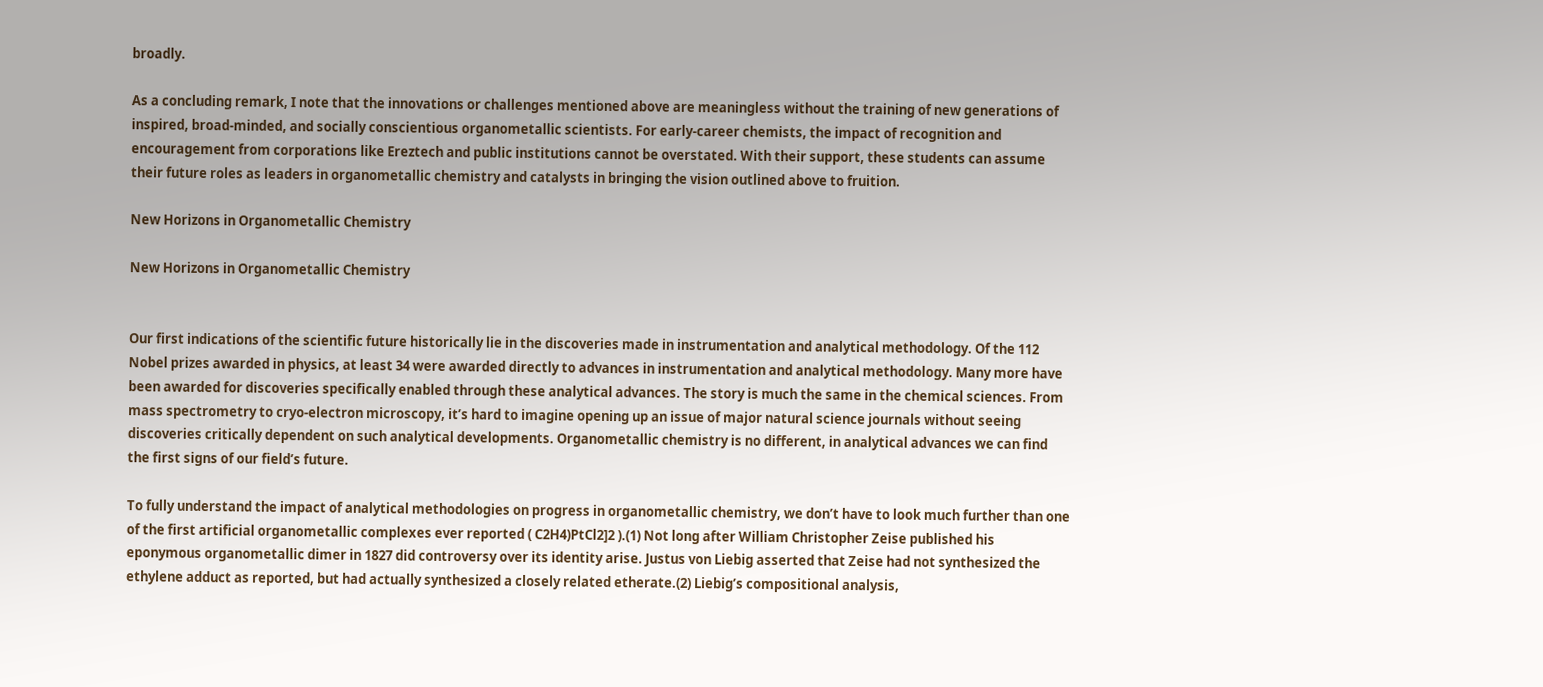broadly.

As a concluding remark, I note that the innovations or challenges mentioned above are meaningless without the training of new generations of inspired, broad-minded, and socially conscientious organometallic scientists. For early-career chemists, the impact of recognition and encouragement from corporations like Ereztech and public institutions cannot be overstated. With their support, these students can assume their future roles as leaders in organometallic chemistry and catalysts in bringing the vision outlined above to fruition.

New Horizons in Organometallic Chemistry

New Horizons in Organometallic Chemistry


Our first indications of the scientific future historically lie in the discoveries made in instrumentation and analytical methodology. Of the 112 Nobel prizes awarded in physics, at least 34 were awarded directly to advances in instrumentation and analytical methodology. Many more have been awarded for discoveries specifically enabled through these analytical advances. The story is much the same in the chemical sciences. From mass spectrometry to cryo-electron microscopy, it’s hard to imagine opening up an issue of major natural science journals without seeing discoveries critically dependent on such analytical developments. Organometallic chemistry is no different, in analytical advances we can find the first signs of our field’s future.

To fully understand the impact of analytical methodologies on progress in organometallic chemistry, we don’t have to look much further than one of the first artificial organometallic complexes ever reported ( C2H4)PtCl2]2 ).(1) Not long after William Christopher Zeise published his eponymous organometallic dimer in 1827 did controversy over its identity arise. Justus von Liebig asserted that Zeise had not synthesized the ethylene adduct as reported, but had actually synthesized a closely related etherate.(2) Liebig’s compositional analysis,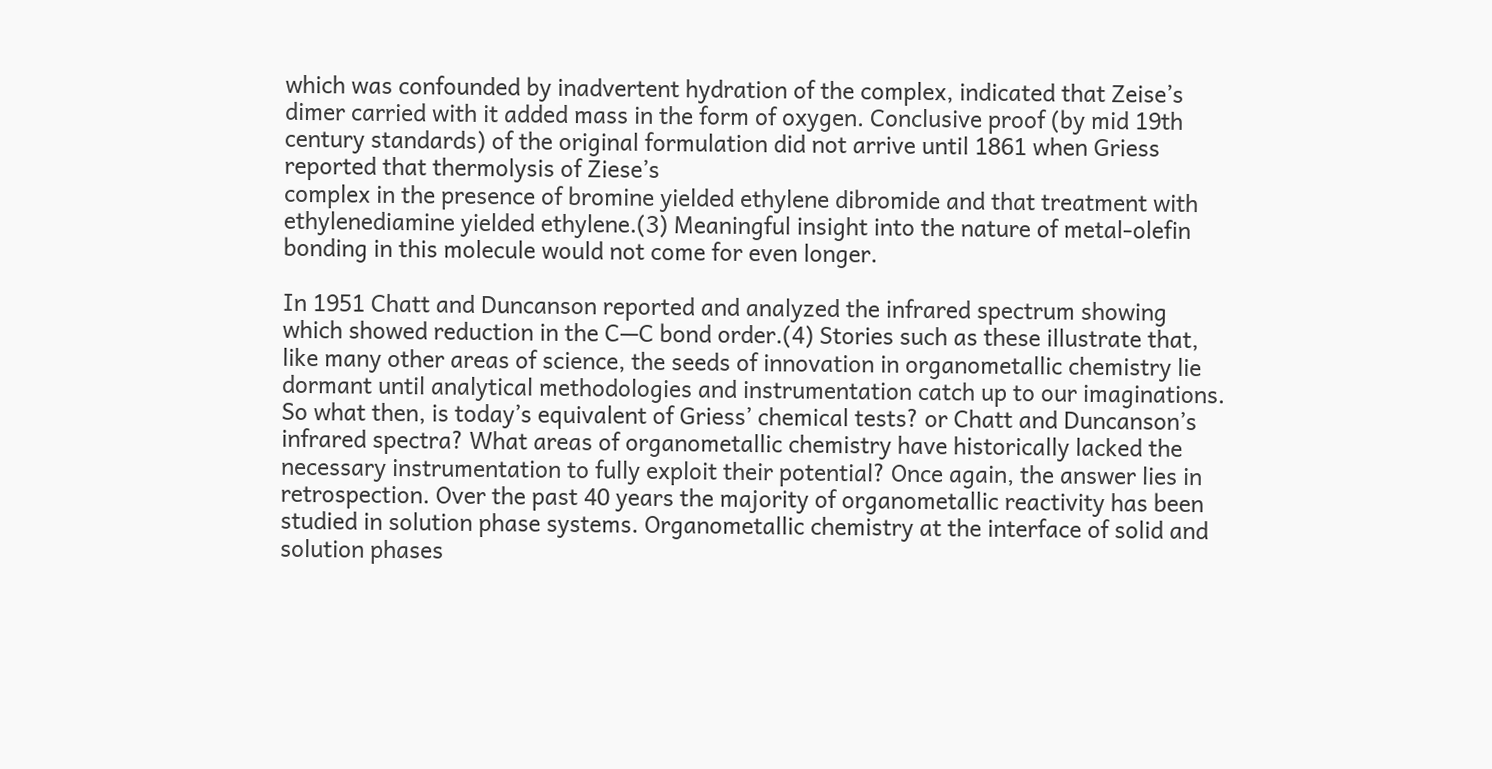which was confounded by inadvertent hydration of the complex, indicated that Zeise’s dimer carried with it added mass in the form of oxygen. Conclusive proof (by mid 19th century standards) of the original formulation did not arrive until 1861 when Griess reported that thermolysis of Ziese’s
complex in the presence of bromine yielded ethylene dibromide and that treatment with ethylenediamine yielded ethylene.(3) Meaningful insight into the nature of metal-olefin bonding in this molecule would not come for even longer.

In 1951 Chatt and Duncanson reported and analyzed the infrared spectrum showing which showed reduction in the C—C bond order.(4) Stories such as these illustrate that, like many other areas of science, the seeds of innovation in organometallic chemistry lie dormant until analytical methodologies and instrumentation catch up to our imaginations. So what then, is today’s equivalent of Griess’ chemical tests? or Chatt and Duncanson’s infrared spectra? What areas of organometallic chemistry have historically lacked the necessary instrumentation to fully exploit their potential? Once again, the answer lies in retrospection. Over the past 40 years the majority of organometallic reactivity has been studied in solution phase systems. Organometallic chemistry at the interface of solid and solution phases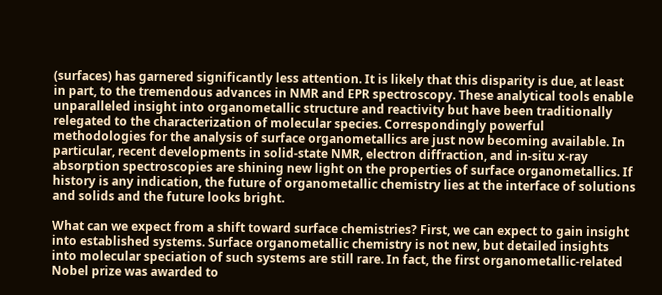(surfaces) has garnered significantly less attention. It is likely that this disparity is due, at least in part, to the tremendous advances in NMR and EPR spectroscopy. These analytical tools enable unparalleled insight into organometallic structure and reactivity but have been traditionally relegated to the characterization of molecular species. Correspondingly powerful methodologies for the analysis of surface organometallics are just now becoming available. In particular, recent developments in solid-state NMR, electron diffraction, and in-situ x-ray absorption spectroscopies are shining new light on the properties of surface organometallics. If history is any indication, the future of organometallic chemistry lies at the interface of solutions and solids and the future looks bright.

What can we expect from a shift toward surface chemistries? First, we can expect to gain insight into established systems. Surface organometallic chemistry is not new, but detailed insights into molecular speciation of such systems are still rare. In fact, the first organometallic-related Nobel prize was awarded to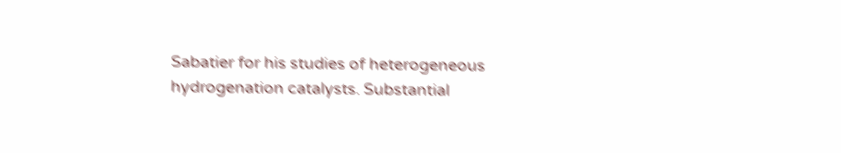Sabatier for his studies of heterogeneous hydrogenation catalysts. Substantial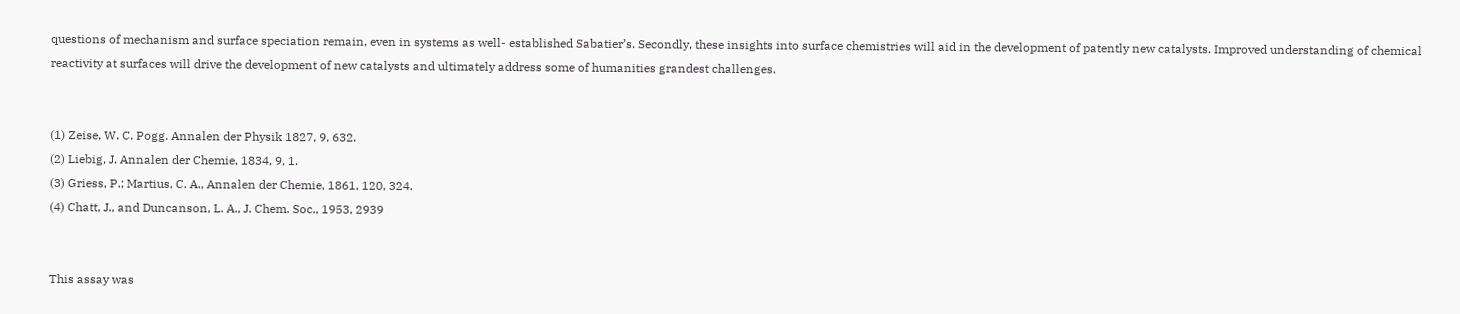questions of mechanism and surface speciation remain, even in systems as well- established Sabatier’s. Secondly, these insights into surface chemistries will aid in the development of patently new catalysts. Improved understanding of chemical reactivity at surfaces will drive the development of new catalysts and ultimately address some of humanities grandest challenges.


(1) Zeise, W. C. Pogg. Annalen der Physik 1827, 9, 632.
(2) Liebig, J. Annalen der Chemie, 1834, 9, 1.
(3) Griess, P.; Martius, C. A., Annalen der Chemie, 1861, 120, 324.
(4) Chatt, J., and Duncanson, L. A., J. Chem. Soc., 1953, 2939


This assay was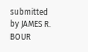submitted by JAMES R. BOUR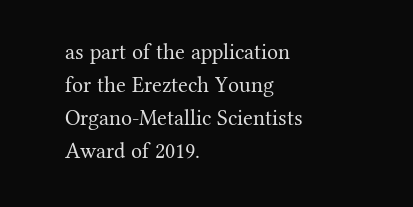as part of the application for the Ereztech Young Organo-Metallic Scientists Award of 2019.